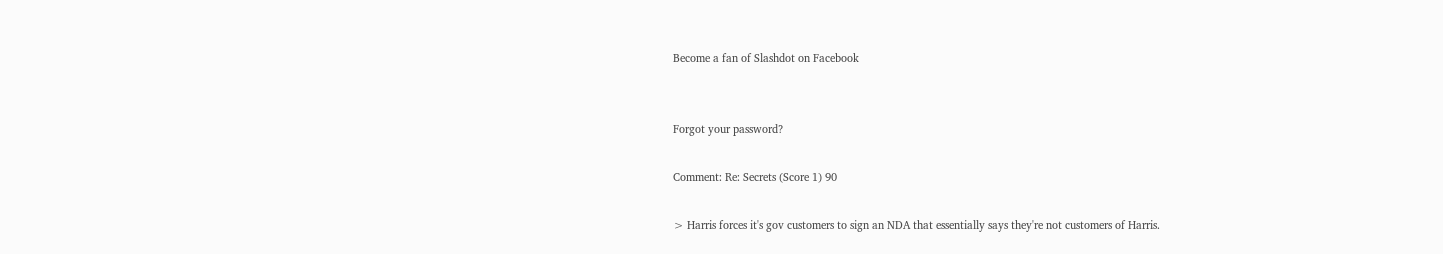Become a fan of Slashdot on Facebook


Forgot your password?

Comment: Re: Secrets (Score 1) 90

> Harris forces it's gov customers to sign an NDA that essentially says they're not customers of Harris.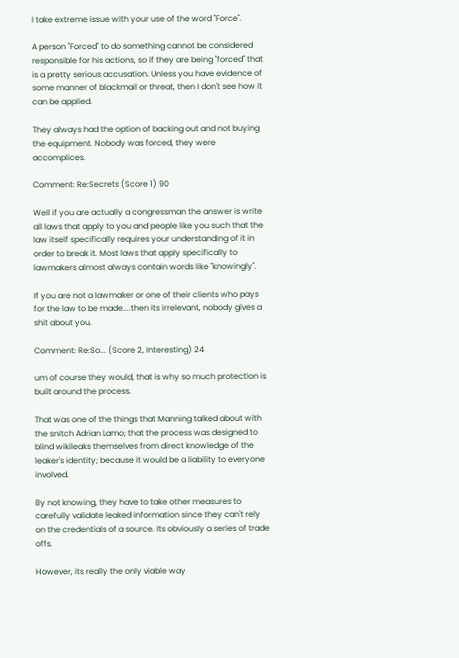I take extreme issue with your use of the word "Force".

A person "Forced" to do something cannot be considered responsible for his actions, so if they are being "forced" that is a pretty serious accusation. Unless you have evidence of some manner of blackmail or threat, then I don't see how it can be applied.

They always had the option of backing out and not buying the equipment. Nobody was forced, they were accomplices.

Comment: Re:Secrets (Score 1) 90

Well if you are actually a congressman the answer is write all laws that apply to you and people like you such that the law itself specifically requires your understanding of it in order to break it. Most laws that apply specifically to lawmakers almost always contain words like "knowingly".

If you are not a lawmaker or one of their clients who pays for the law to be made....then its irrelevant, nobody gives a shit about you.

Comment: Re:So... (Score 2, Interesting) 24

um of course they would, that is why so much protection is built around the process.

That was one of the things that Manning talked about with the snitch Adrian Lamo; that the process was designed to blind wikileaks themselves from direct knowledge of the leaker's identity; because it would be a liability to everyone involved.

By not knowing, they have to take other measures to carefully validate leaked information since they can't rely on the credentials of a source. Its obviously a series of trade offs.

However, its really the only viable way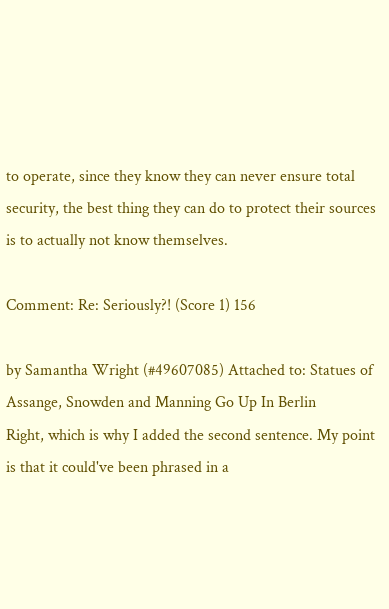to operate, since they know they can never ensure total security, the best thing they can do to protect their sources is to actually not know themselves.

Comment: Re: Seriously?! (Score 1) 156

by Samantha Wright (#49607085) Attached to: Statues of Assange, Snowden and Manning Go Up In Berlin
Right, which is why I added the second sentence. My point is that it could've been phrased in a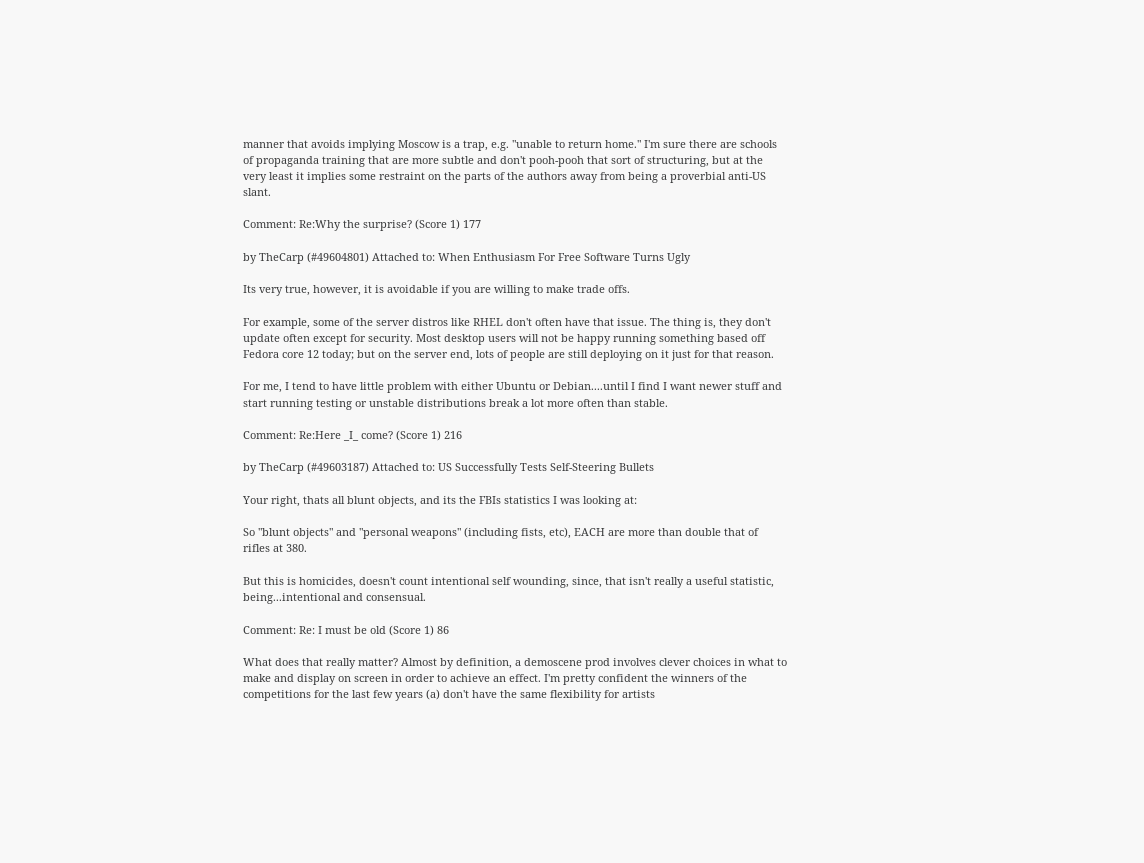manner that avoids implying Moscow is a trap, e.g. "unable to return home." I'm sure there are schools of propaganda training that are more subtle and don't pooh-pooh that sort of structuring, but at the very least it implies some restraint on the parts of the authors away from being a proverbial anti-US slant.

Comment: Re:Why the surprise? (Score 1) 177

by TheCarp (#49604801) Attached to: When Enthusiasm For Free Software Turns Ugly

Its very true, however, it is avoidable if you are willing to make trade offs.

For example, some of the server distros like RHEL don't often have that issue. The thing is, they don't update often except for security. Most desktop users will not be happy running something based off Fedora core 12 today; but on the server end, lots of people are still deploying on it just for that reason.

For me, I tend to have little problem with either Ubuntu or Debian....until I find I want newer stuff and start running testing or unstable distributions break a lot more often than stable.

Comment: Re:Here _I_ come? (Score 1) 216

by TheCarp (#49603187) Attached to: US Successfully Tests Self-Steering Bullets

Your right, thats all blunt objects, and its the FBIs statistics I was looking at:

So "blunt objects" and "personal weapons" (including fists, etc), EACH are more than double that of rifles at 380.

But this is homicides, doesn't count intentional self wounding, since, that isn't really a useful statistic, being...intentional and consensual.

Comment: Re: I must be old (Score 1) 86

What does that really matter? Almost by definition, a demoscene prod involves clever choices in what to make and display on screen in order to achieve an effect. I'm pretty confident the winners of the competitions for the last few years (a) don't have the same flexibility for artists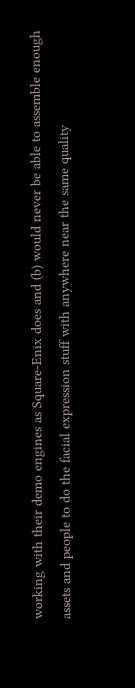working with their demo engines as Square-Enix does and (b) would never be able to assemble enough assets and people to do the facial expression stuff with anywhere near the same quality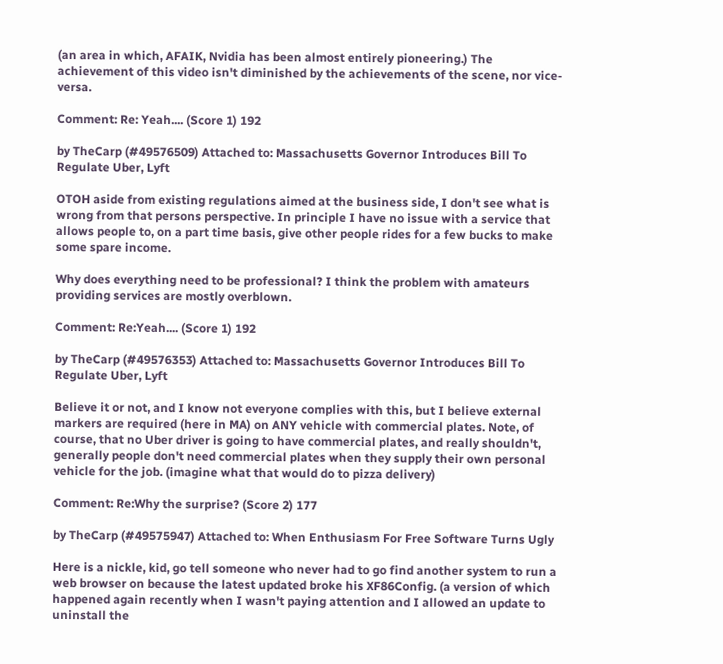(an area in which, AFAIK, Nvidia has been almost entirely pioneering.) The achievement of this video isn't diminished by the achievements of the scene, nor vice-versa.

Comment: Re: Yeah.... (Score 1) 192

by TheCarp (#49576509) Attached to: Massachusetts Governor Introduces Bill To Regulate Uber, Lyft

OTOH aside from existing regulations aimed at the business side, I don't see what is wrong from that persons perspective. In principle I have no issue with a service that allows people to, on a part time basis, give other people rides for a few bucks to make some spare income.

Why does everything need to be professional? I think the problem with amateurs providing services are mostly overblown.

Comment: Re:Yeah.... (Score 1) 192

by TheCarp (#49576353) Attached to: Massachusetts Governor Introduces Bill To Regulate Uber, Lyft

Believe it or not, and I know not everyone complies with this, but I believe external markers are required (here in MA) on ANY vehicle with commercial plates. Note, of course, that no Uber driver is going to have commercial plates, and really shouldn't, generally people don't need commercial plates when they supply their own personal vehicle for the job. (imagine what that would do to pizza delivery)

Comment: Re:Why the surprise? (Score 2) 177

by TheCarp (#49575947) Attached to: When Enthusiasm For Free Software Turns Ugly

Here is a nickle, kid, go tell someone who never had to go find another system to run a web browser on because the latest updated broke his XF86Config. (a version of which happened again recently when I wasn't paying attention and I allowed an update to uninstall the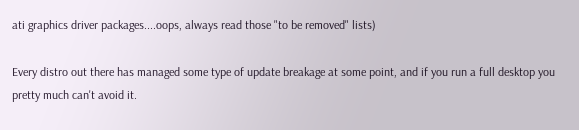ati graphics driver packages....oops, always read those "to be removed" lists)

Every distro out there has managed some type of update breakage at some point, and if you run a full desktop you pretty much can't avoid it.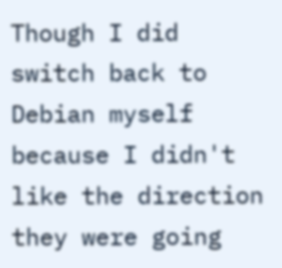Though I did switch back to Debian myself because I didn't like the direction they were going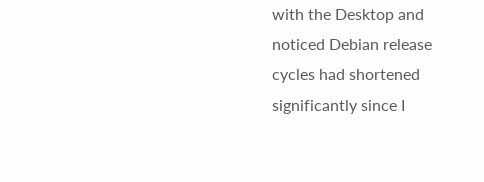with the Desktop and noticed Debian release cycles had shortened significantly since I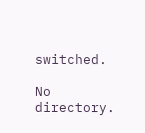switched.

No directory.